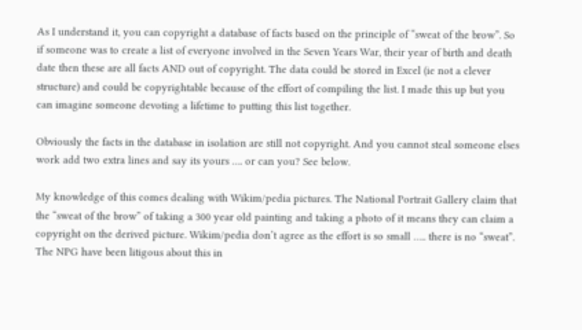As I understand it, you can copyright a database of facts based on the principle of “sweat of the brow”. So if someone was to create a list of everyone involved in the Seven Years War, their year of birth and death date then these are all facts AND out of copyright. The data could be stored in Excel (ie not a clever structure) and could be copyrightable because of the effort of compiling the list. I made this up but you can imagine someone devoting a lifetime to putting this list together.

Obviously the facts in the database in isolation are still not copyright. And you cannot steal someone elses work add two extra lines and say its yours …. or can you? See below.

My knowledge of this comes dealing with Wikim/pedia pictures. The National Portrait Gallery claim that the “sweat of the brow” of taking a 300 year old painting and taking a photo of it means they can claim a copyright on the derived picture. Wikim/pedia don’t agree as the effort is so small ….. there is no “sweat”. The NPG have been litigous about this in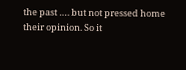the past …. but not pressed home their opinion. So it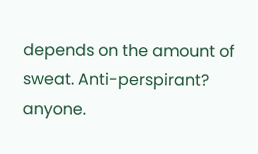depends on the amount of sweat. Anti-perspirant? anyone.